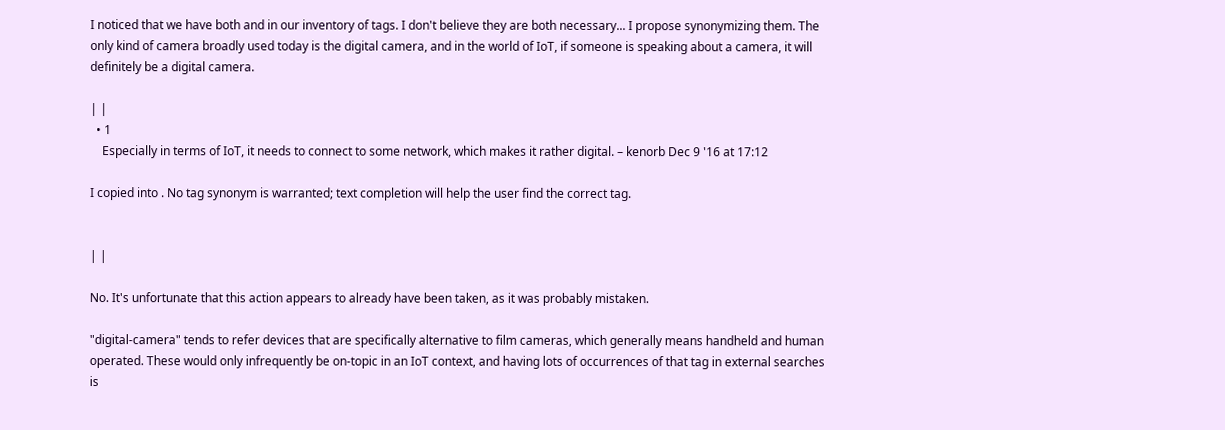I noticed that we have both and in our inventory of tags. I don't believe they are both necessary... I propose synonymizing them. The only kind of camera broadly used today is the digital camera, and in the world of IoT, if someone is speaking about a camera, it will definitely be a digital camera.

| |
  • 1
    Especially in terms of IoT, it needs to connect to some network, which makes it rather digital. – kenorb Dec 9 '16 at 17:12

I copied into . No tag synonym is warranted; text completion will help the user find the correct tag.


| |

No. It's unfortunate that this action appears to already have been taken, as it was probably mistaken.

"digital-camera" tends to refer devices that are specifically alternative to film cameras, which generally means handheld and human operated. These would only infrequently be on-topic in an IoT context, and having lots of occurrences of that tag in external searches is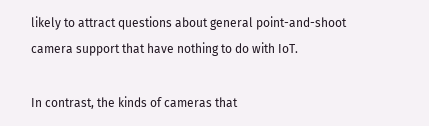likely to attract questions about general point-and-shoot camera support that have nothing to do with IoT.

In contrast, the kinds of cameras that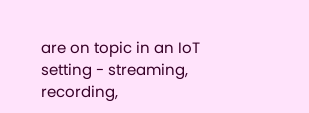are on topic in an IoT setting - streaming, recording,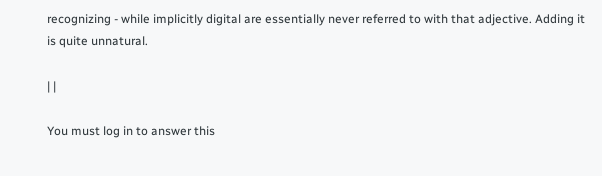recognizing - while implicitly digital are essentially never referred to with that adjective. Adding it is quite unnatural.

| |

You must log in to answer this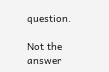question.

Not the answer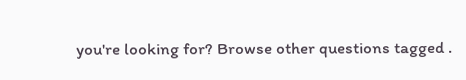you're looking for? Browse other questions tagged .